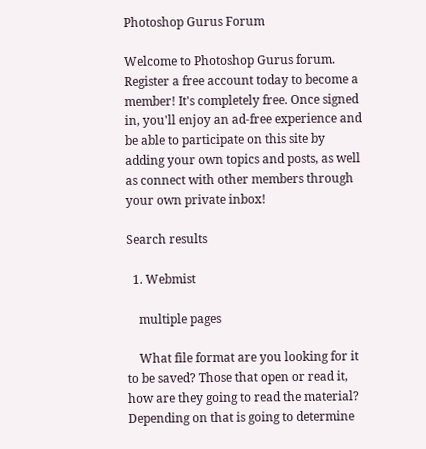Photoshop Gurus Forum

Welcome to Photoshop Gurus forum. Register a free account today to become a member! It's completely free. Once signed in, you'll enjoy an ad-free experience and be able to participate on this site by adding your own topics and posts, as well as connect with other members through your own private inbox!

Search results

  1. Webmist

    multiple pages

    What file format are you looking for it to be saved? Those that open or read it, how are they going to read the material? Depending on that is going to determine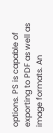options. PS is capable of exporting to PDF as well as image formats. An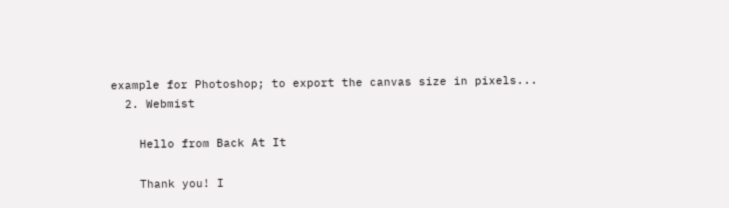example for Photoshop; to export the canvas size in pixels...
  2. Webmist

    Hello from Back At It

    Thank you! I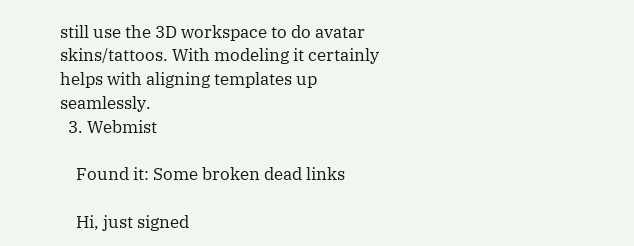still use the 3D workspace to do avatar skins/tattoos. With modeling it certainly helps with aligning templates up seamlessly.
  3. Webmist

    Found it: Some broken dead links

    Hi, just signed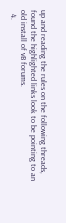up and reading the rules on the following threads, found the highlighted links look to be pointing to an old install of vB forums.
  4.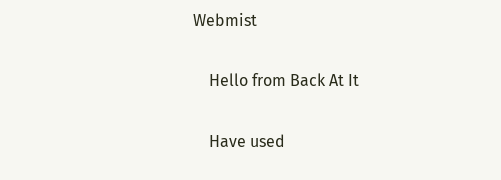Webmist

    Hello from Back At It

    Have used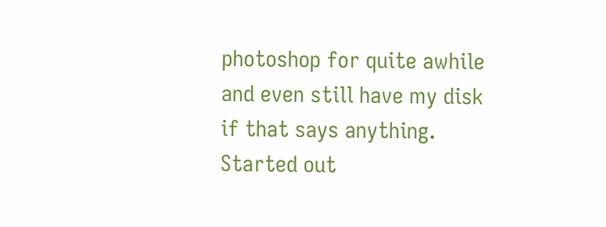photoshop for quite awhile and even still have my disk if that says anything. Started out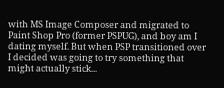with MS Image Composer and migrated to Paint Shop Pro (former PSPUG), and boy am I dating myself. But when PSP transitioned over I decided was going to try something that might actually stick...